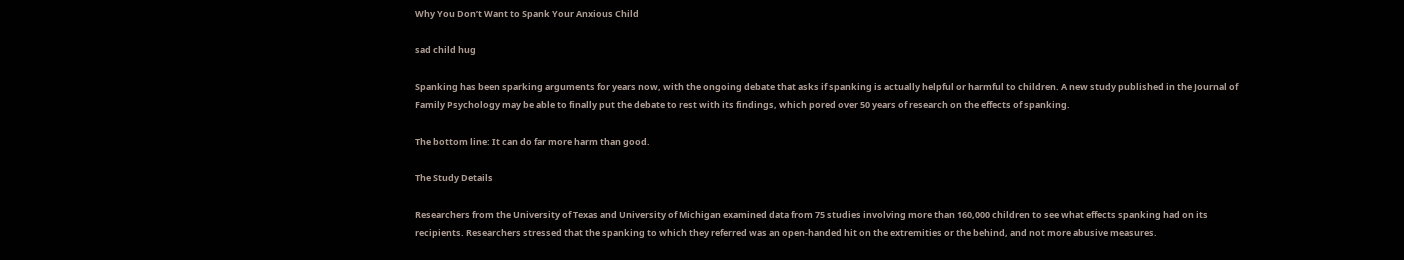Why You Don’t Want to Spank Your Anxious Child

sad child hug

Spanking has been sparking arguments for years now, with the ongoing debate that asks if spanking is actually helpful or harmful to children. A new study published in the Journal of Family Psychology may be able to finally put the debate to rest with its findings, which pored over 50 years of research on the effects of spanking.

The bottom line: It can do far more harm than good.

The Study Details

Researchers from the University of Texas and University of Michigan examined data from 75 studies involving more than 160,000 children to see what effects spanking had on its recipients. Researchers stressed that the spanking to which they referred was an open-handed hit on the extremities or the behind, and not more abusive measures.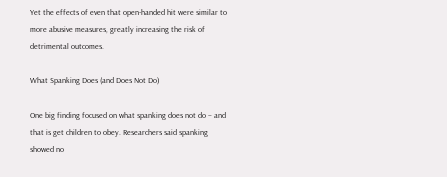Yet the effects of even that open-handed hit were similar to more abusive measures, greatly increasing the risk of detrimental outcomes.

What Spanking Does (and Does Not Do)

One big finding focused on what spanking does not do – and that is get children to obey. Researchers said spanking showed no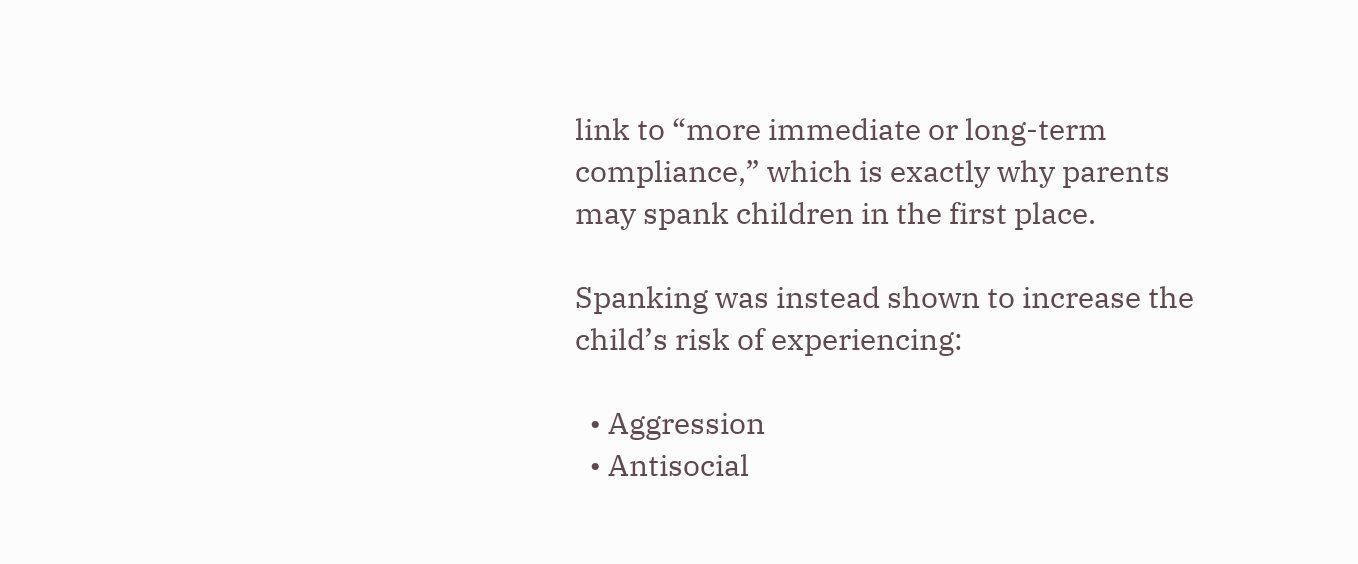link to “more immediate or long-term compliance,” which is exactly why parents may spank children in the first place.

Spanking was instead shown to increase the child’s risk of experiencing:

  • Aggression
  • Antisocial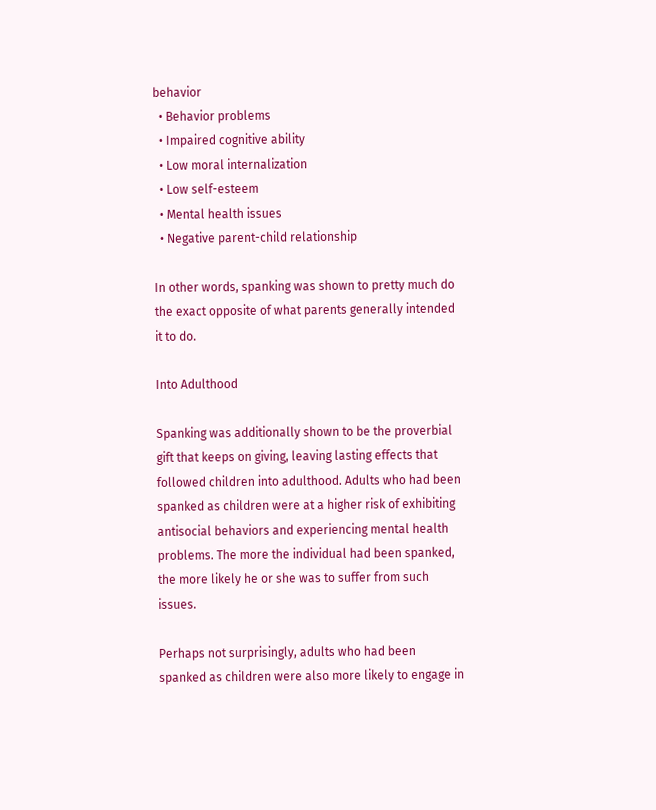behavior
  • Behavior problems
  • Impaired cognitive ability
  • Low moral internalization
  • Low self-esteem
  • Mental health issues
  • Negative parent-child relationship

In other words, spanking was shown to pretty much do the exact opposite of what parents generally intended it to do.

Into Adulthood

Spanking was additionally shown to be the proverbial gift that keeps on giving, leaving lasting effects that followed children into adulthood. Adults who had been spanked as children were at a higher risk of exhibiting antisocial behaviors and experiencing mental health problems. The more the individual had been spanked, the more likely he or she was to suffer from such issues.

Perhaps not surprisingly, adults who had been spanked as children were also more likely to engage in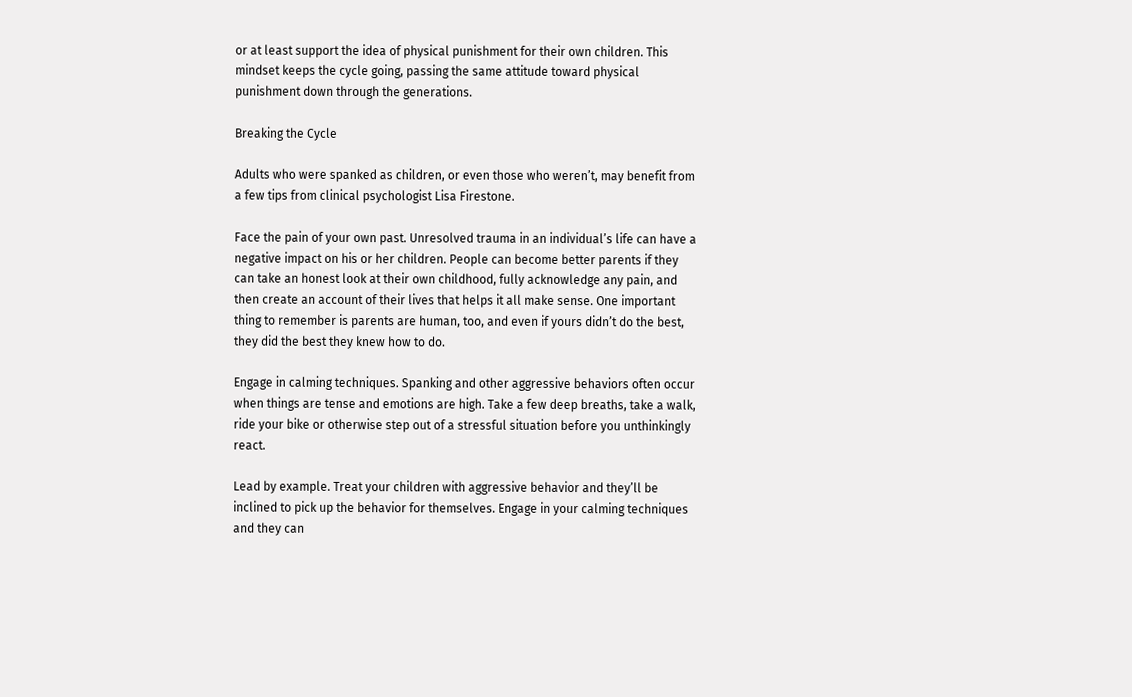or at least support the idea of physical punishment for their own children. This mindset keeps the cycle going, passing the same attitude toward physical punishment down through the generations.

Breaking the Cycle

Adults who were spanked as children, or even those who weren’t, may benefit from a few tips from clinical psychologist Lisa Firestone.

Face the pain of your own past. Unresolved trauma in an individual’s life can have a negative impact on his or her children. People can become better parents if they can take an honest look at their own childhood, fully acknowledge any pain, and then create an account of their lives that helps it all make sense. One important thing to remember is parents are human, too, and even if yours didn’t do the best, they did the best they knew how to do.

Engage in calming techniques. Spanking and other aggressive behaviors often occur when things are tense and emotions are high. Take a few deep breaths, take a walk, ride your bike or otherwise step out of a stressful situation before you unthinkingly react.

Lead by example. Treat your children with aggressive behavior and they’ll be inclined to pick up the behavior for themselves. Engage in your calming techniques and they can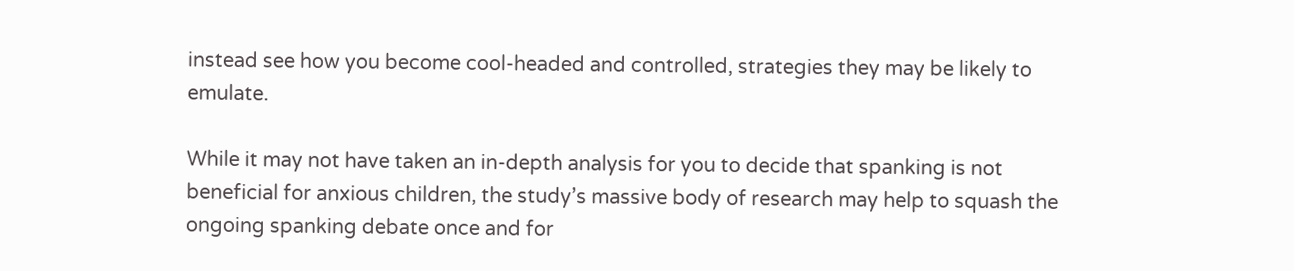instead see how you become cool-headed and controlled, strategies they may be likely to emulate.

While it may not have taken an in-depth analysis for you to decide that spanking is not beneficial for anxious children, the study’s massive body of research may help to squash the ongoing spanking debate once and for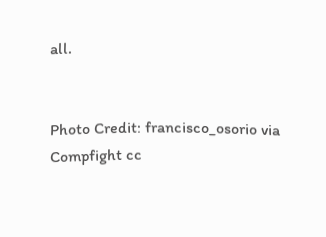all.


Photo Credit: francisco_osorio via Compfight cc